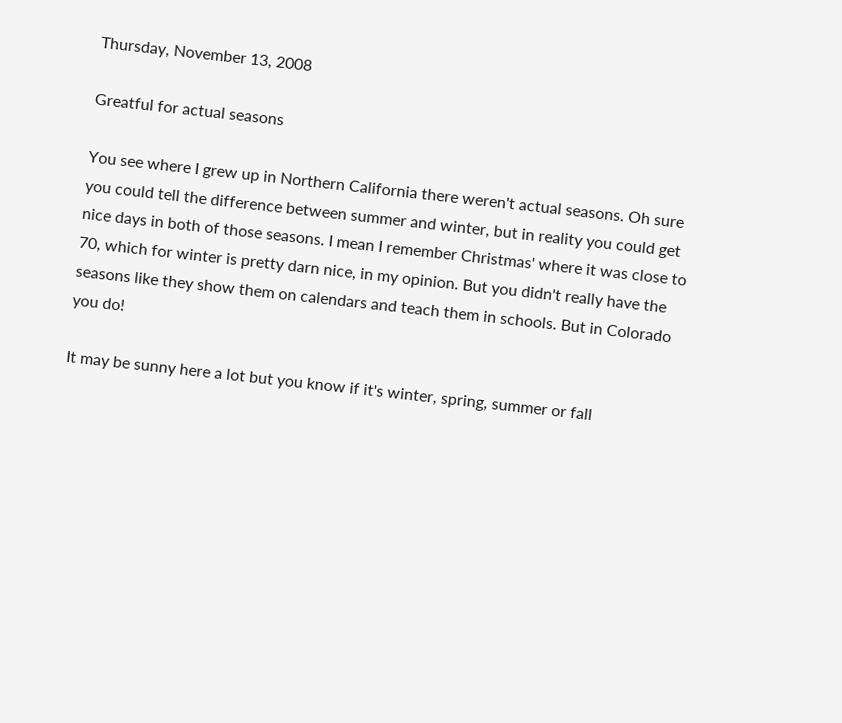Thursday, November 13, 2008

Greatful for actual seasons

You see where I grew up in Northern California there weren't actual seasons. Oh sure you could tell the difference between summer and winter, but in reality you could get nice days in both of those seasons. I mean I remember Christmas' where it was close to 70, which for winter is pretty darn nice, in my opinion. But you didn't really have the seasons like they show them on calendars and teach them in schools. But in Colorado you do!

It may be sunny here a lot but you know if it's winter, spring, summer or fall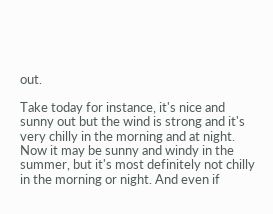out.

Take today for instance, it's nice and sunny out but the wind is strong and it's very chilly in the morning and at night. Now it may be sunny and windy in the summer, but it's most definitely not chilly in the morning or night. And even if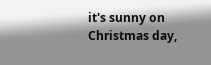it's sunny on Christmas day,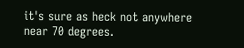it's sure as heck not anywhere near 70 degrees.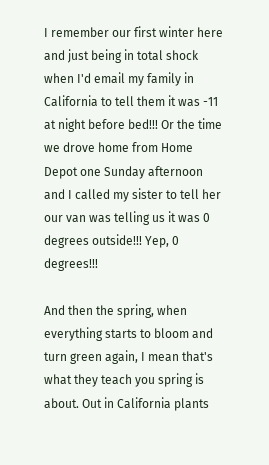I remember our first winter here and just being in total shock when I'd email my family in California to tell them it was -11 at night before bed!!! Or the time we drove home from Home Depot one Sunday afternoon and I called my sister to tell her our van was telling us it was 0 degrees outside!!! Yep, 0 degrees!!!

And then the spring, when everything starts to bloom and turn green again, I mean that's what they teach you spring is about. Out in California plants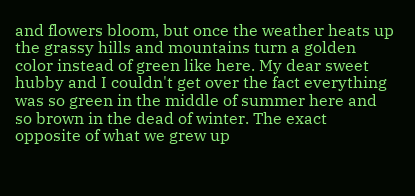and flowers bloom, but once the weather heats up the grassy hills and mountains turn a golden color instead of green like here. My dear sweet hubby and I couldn't get over the fact everything was so green in the middle of summer here and so brown in the dead of winter. The exact opposite of what we grew up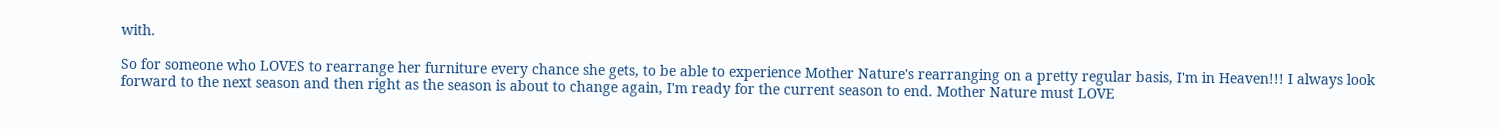with.

So for someone who LOVES to rearrange her furniture every chance she gets, to be able to experience Mother Nature's rearranging on a pretty regular basis, I'm in Heaven!!! I always look forward to the next season and then right as the season is about to change again, I'm ready for the current season to end. Mother Nature must LOVE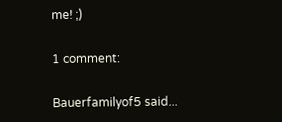me! ;)

1 comment:

Bauerfamilyof5 said...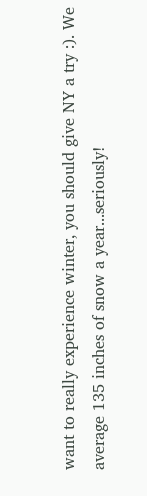want to really experience winter, you should give NY a try :). We average 135 inches of snow a year...seriously!